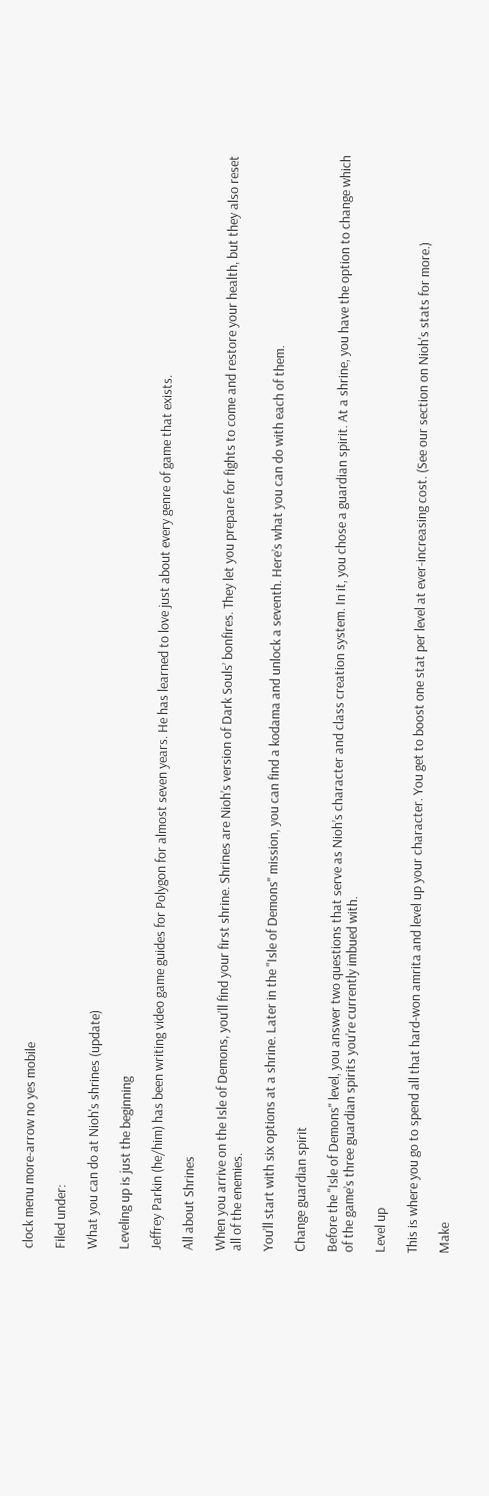clock menu more-arrow no yes mobile

Filed under:

What you can do at Nioh's shrines (update)

Leveling up is just the beginning

Jeffrey Parkin (he/him) has been writing video game guides for Polygon for almost seven years. He has learned to love just about every genre of game that exists.

All about Shrines

When you arrive on the Isle of Demons, you’ll find your first shrine. Shrines are Nioh’s version of Dark Souls’ bonfires. They let you prepare for fights to come and restore your health, but they also reset all of the enemies.

You’ll start with six options at a shrine. Later in the "Isle of Demons" mission, you can find a kodama and unlock a seventh. Here’s what you can do with each of them.

Change guardian spirit

Before the "Isle of Demons" level, you answer two questions that serve as Nioh’s character and class creation system. In it, you chose a guardian spirit. At a shrine, you have the option to change which of the game’s three guardian spirits you’re currently imbued with.

Level up

This is where you go to spend all that hard-won amrita and level up your character. You get to boost one stat per level at ever-increasing cost. (See our section on Nioh's stats for more.)

Make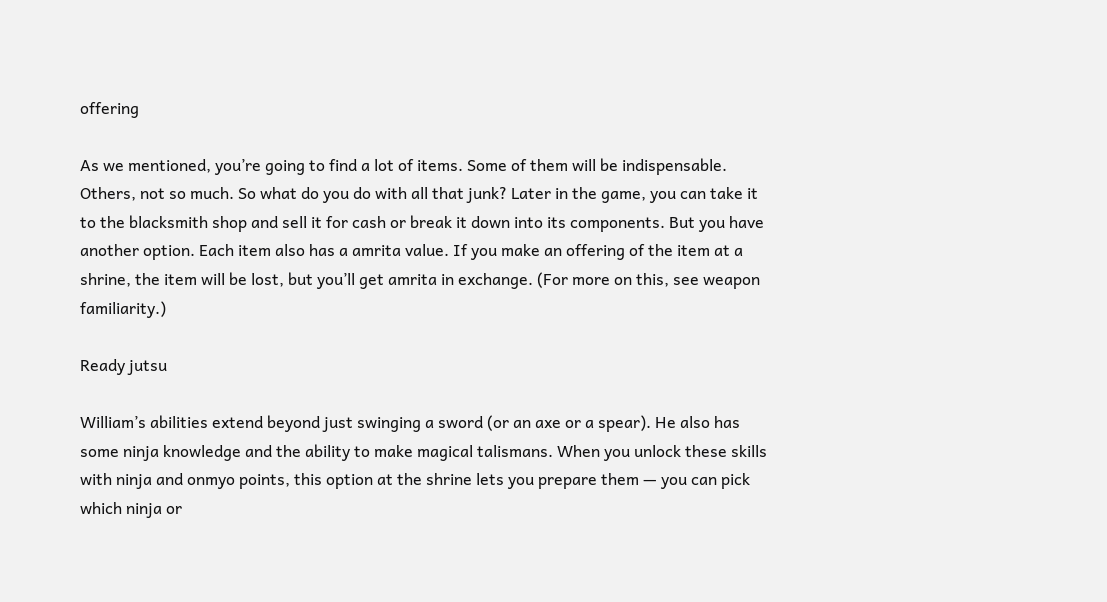offering

As we mentioned, you’re going to find a lot of items. Some of them will be indispensable. Others, not so much. So what do you do with all that junk? Later in the game, you can take it to the blacksmith shop and sell it for cash or break it down into its components. But you have another option. Each item also has a amrita value. If you make an offering of the item at a shrine, the item will be lost, but you’ll get amrita in exchange. (For more on this, see weapon familiarity.)

Ready jutsu

William’s abilities extend beyond just swinging a sword (or an axe or a spear). He also has some ninja knowledge and the ability to make magical talismans. When you unlock these skills with ninja and onmyo points, this option at the shrine lets you prepare them — you can pick which ninja or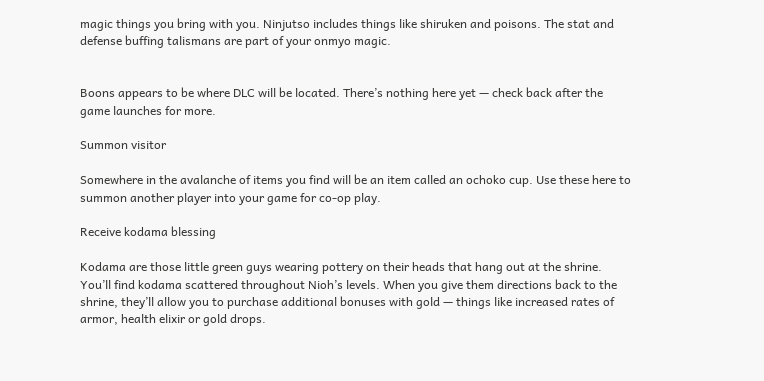magic things you bring with you. Ninjutso includes things like shiruken and poisons. The stat and defense buffing talismans are part of your onmyo magic.


Boons appears to be where DLC will be located. There’s nothing here yet — check back after the game launches for more.

Summon visitor

Somewhere in the avalanche of items you find will be an item called an ochoko cup. Use these here to summon another player into your game for co-op play.

Receive kodama blessing

Kodama are those little green guys wearing pottery on their heads that hang out at the shrine. You’ll find kodama scattered throughout Nioh’s levels. When you give them directions back to the shrine, they’ll allow you to purchase additional bonuses with gold — things like increased rates of armor, health elixir or gold drops.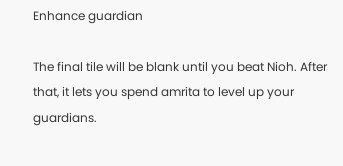Enhance guardian

The final tile will be blank until you beat Nioh. After that, it lets you spend amrita to level up your guardians.